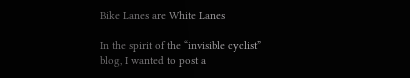Bike Lanes are White Lanes

In the spirit of the “invisible cyclist” blog, I wanted to post a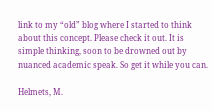link to my “old” blog where I started to think about this concept. Please check it out. It is simple thinking, soon to be drowned out by nuanced academic speak. So get it while you can.

Helmets, M.